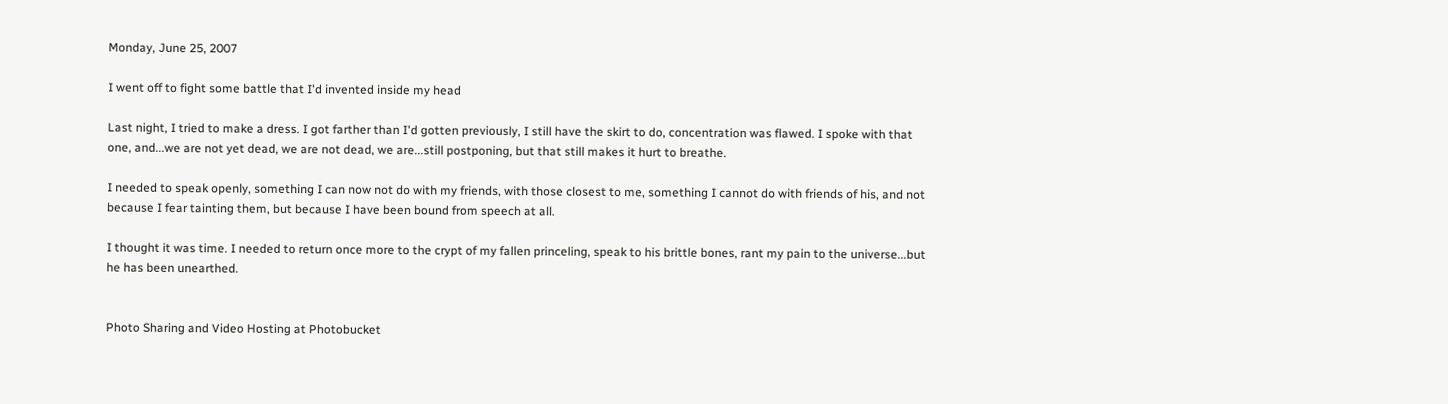Monday, June 25, 2007

I went off to fight some battle that I'd invented inside my head

Last night, I tried to make a dress. I got farther than I'd gotten previously, I still have the skirt to do, concentration was flawed. I spoke with that one, and...we are not yet dead, we are not dead, we are...still postponing, but that still makes it hurt to breathe.

I needed to speak openly, something I can now not do with my friends, with those closest to me, something I cannot do with friends of his, and not because I fear tainting them, but because I have been bound from speech at all.

I thought it was time. I needed to return once more to the crypt of my fallen princeling, speak to his brittle bones, rant my pain to the universe...but he has been unearthed.


Photo Sharing and Video Hosting at Photobucket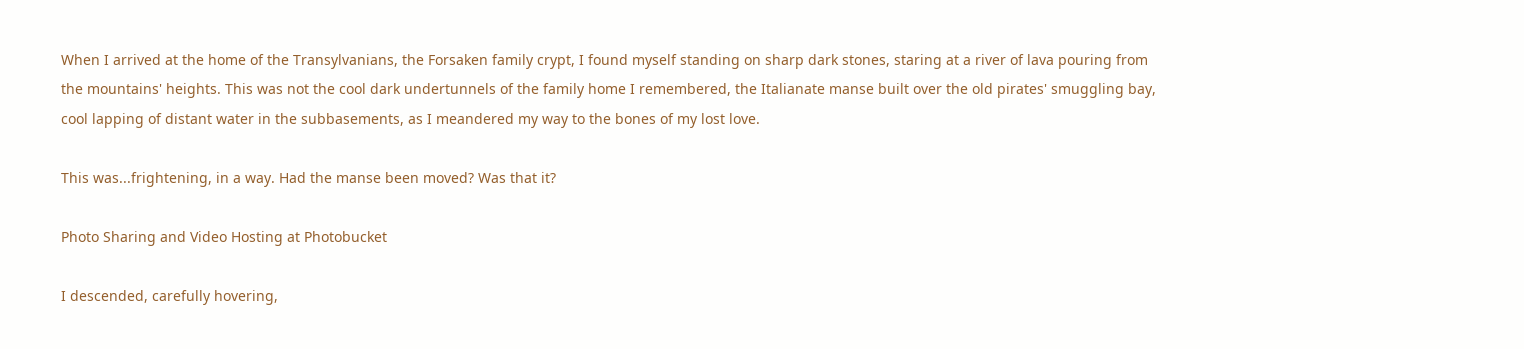When I arrived at the home of the Transylvanians, the Forsaken family crypt, I found myself standing on sharp dark stones, staring at a river of lava pouring from the mountains' heights. This was not the cool dark undertunnels of the family home I remembered, the Italianate manse built over the old pirates' smuggling bay, cool lapping of distant water in the subbasements, as I meandered my way to the bones of my lost love.

This was...frightening, in a way. Had the manse been moved? Was that it?

Photo Sharing and Video Hosting at Photobucket

I descended, carefully hovering,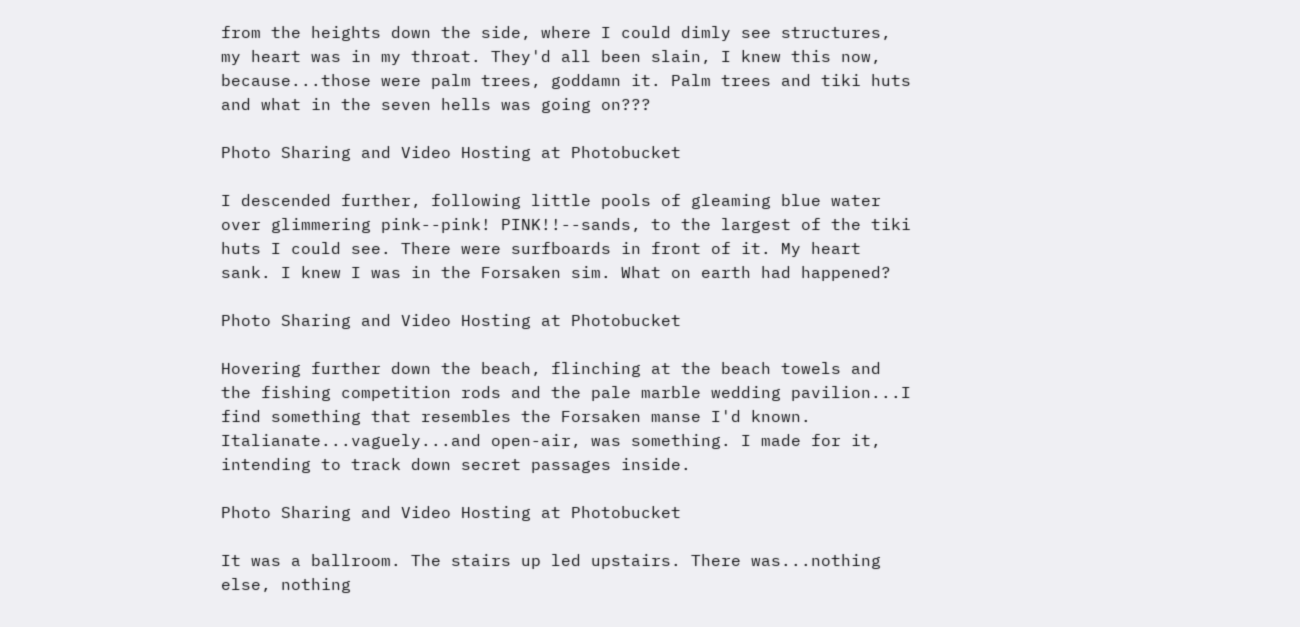from the heights down the side, where I could dimly see structures, my heart was in my throat. They'd all been slain, I knew this now, because...those were palm trees, goddamn it. Palm trees and tiki huts and what in the seven hells was going on???

Photo Sharing and Video Hosting at Photobucket

I descended further, following little pools of gleaming blue water over glimmering pink--pink! PINK!!--sands, to the largest of the tiki huts I could see. There were surfboards in front of it. My heart sank. I knew I was in the Forsaken sim. What on earth had happened?

Photo Sharing and Video Hosting at Photobucket

Hovering further down the beach, flinching at the beach towels and the fishing competition rods and the pale marble wedding pavilion...I find something that resembles the Forsaken manse I'd known. Italianate...vaguely...and open-air, was something. I made for it, intending to track down secret passages inside.

Photo Sharing and Video Hosting at Photobucket

It was a ballroom. The stairs up led upstairs. There was...nothing else, nothing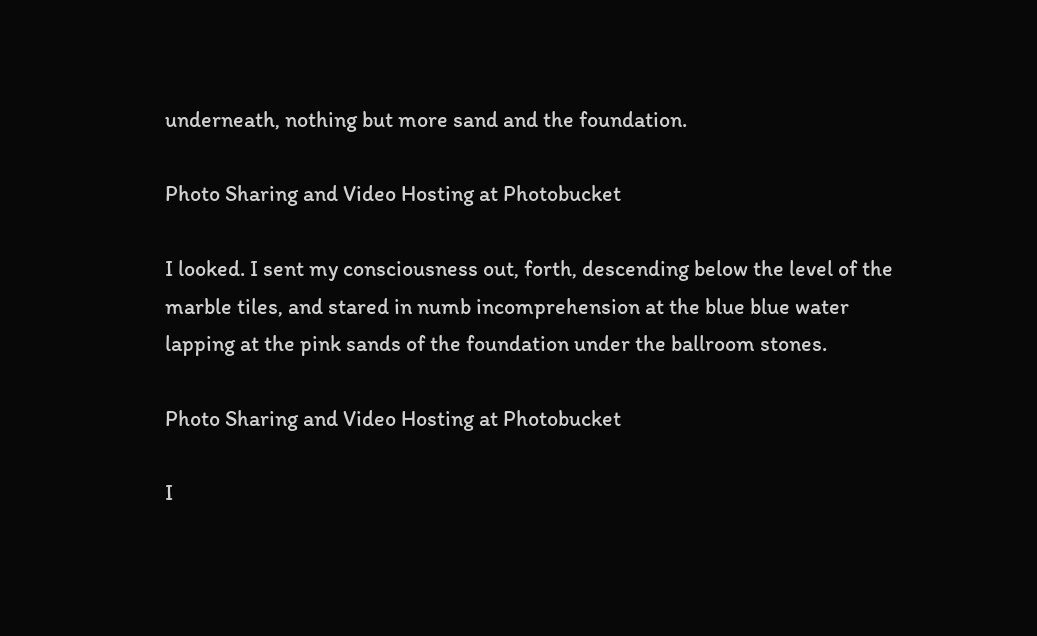underneath, nothing but more sand and the foundation.

Photo Sharing and Video Hosting at Photobucket

I looked. I sent my consciousness out, forth, descending below the level of the marble tiles, and stared in numb incomprehension at the blue blue water lapping at the pink sands of the foundation under the ballroom stones.

Photo Sharing and Video Hosting at Photobucket

I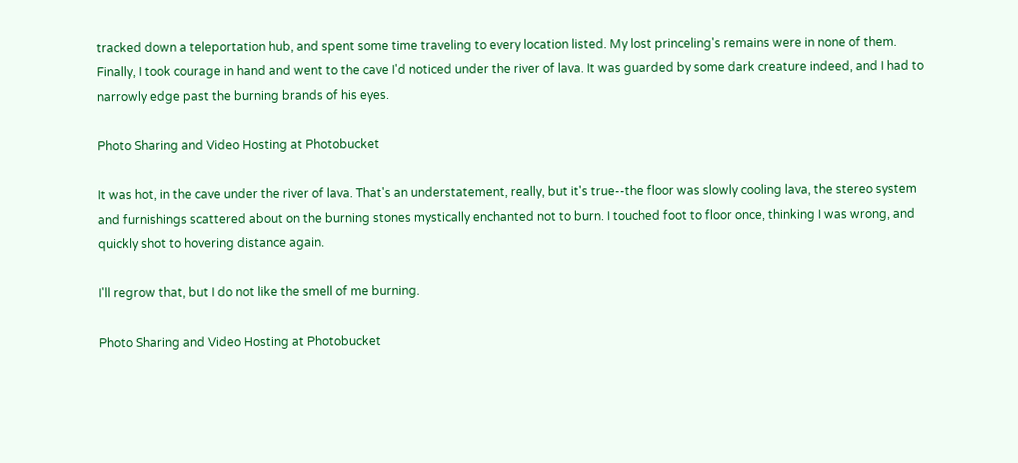tracked down a teleportation hub, and spent some time traveling to every location listed. My lost princeling's remains were in none of them. Finally, I took courage in hand and went to the cave I'd noticed under the river of lava. It was guarded by some dark creature indeed, and I had to narrowly edge past the burning brands of his eyes.

Photo Sharing and Video Hosting at Photobucket

It was hot, in the cave under the river of lava. That's an understatement, really, but it's true--the floor was slowly cooling lava, the stereo system and furnishings scattered about on the burning stones mystically enchanted not to burn. I touched foot to floor once, thinking I was wrong, and quickly shot to hovering distance again.

I'll regrow that, but I do not like the smell of me burning.

Photo Sharing and Video Hosting at Photobucket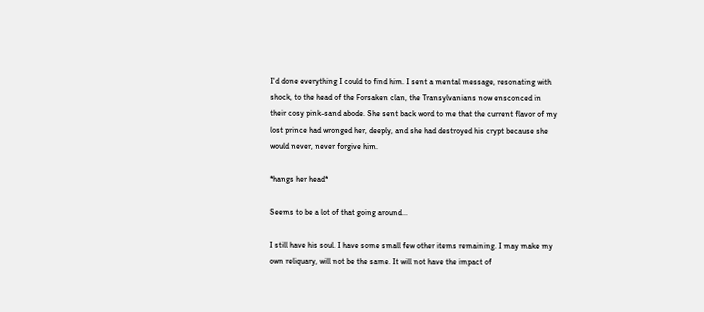I'd done everything I could to find him. I sent a mental message, resonating with shock, to the head of the Forsaken clan, the Transylvanians now ensconced in their cosy pink-sand abode. She sent back word to me that the current flavor of my lost prince had wronged her, deeply, and she had destroyed his crypt because she would never, never forgive him.

*hangs her head*

Seems to be a lot of that going around...

I still have his soul. I have some small few other items remaining. I may make my own reliquary, will not be the same. It will not have the impact of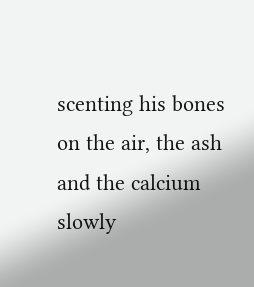scenting his bones on the air, the ash and the calcium slowly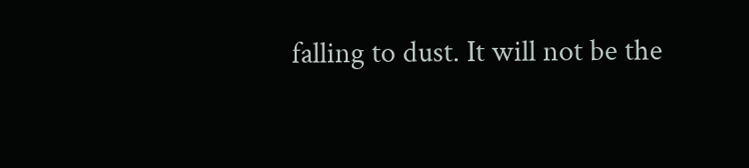falling to dust. It will not be the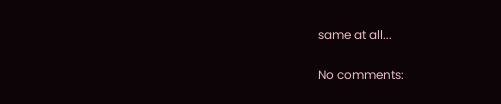same at all...

No comments: